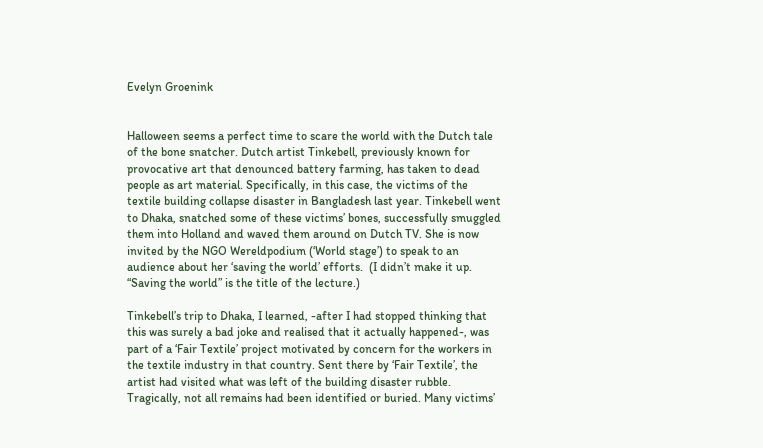Evelyn Groenink


Halloween seems a perfect time to scare the world with the Dutch tale of the bone snatcher. Dutch artist Tinkebell, previously known for provocative art that denounced battery farming, has taken to dead people as art material. Specifically, in this case, the victims of the textile building collapse disaster in Bangladesh last year. Tinkebell went to Dhaka, snatched some of these victims’ bones, successfully smuggled them into Holland and waved them around on Dutch TV. She is now invited by the NGO Wereldpodium (‘World stage’) to speak to an audience about her ‘saving the world’ efforts.  (I didn’t make it up. “Saving the world” is the title of the lecture.)

Tinkebell’s trip to Dhaka, I learned, -after I had stopped thinking that this was surely a bad joke and realised that it actually happened-, was part of a ‘Fair Textile’ project motivated by concern for the workers in the textile industry in that country. Sent there by ‘Fair Textile’, the artist had visited what was left of the building disaster rubble. Tragically, not all remains had been identified or buried. Many victims’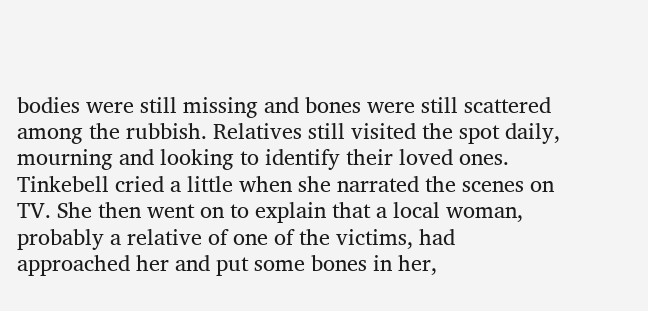bodies were still missing and bones were still scattered among the rubbish. Relatives still visited the spot daily, mourning and looking to identify their loved ones. Tinkebell cried a little when she narrated the scenes on TV. She then went on to explain that a local woman, probably a relative of one of the victims, had approached her and put some bones in her,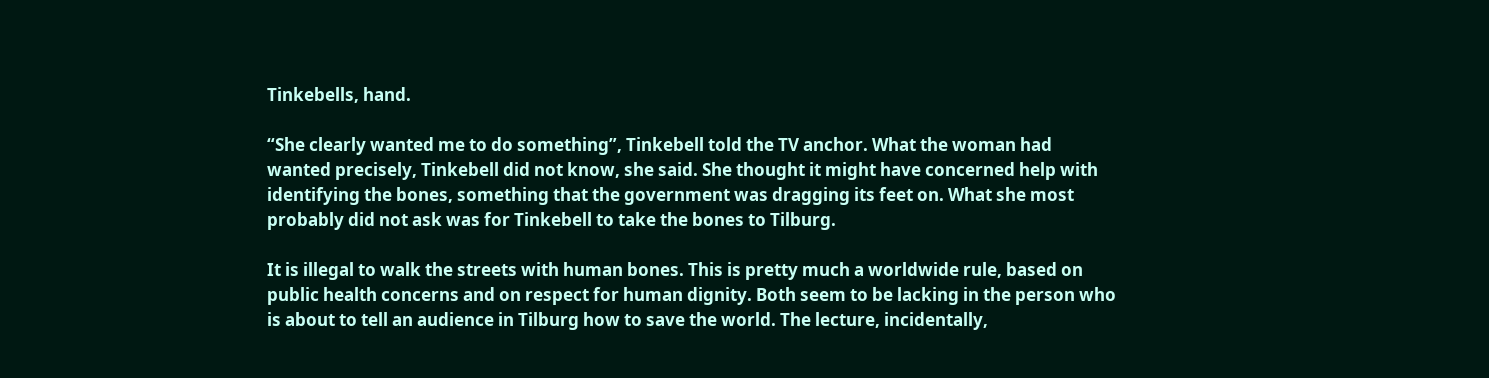Tinkebells, hand.

“She clearly wanted me to do something”, Tinkebell told the TV anchor. What the woman had wanted precisely, Tinkebell did not know, she said. She thought it might have concerned help with identifying the bones, something that the government was dragging its feet on. What she most probably did not ask was for Tinkebell to take the bones to Tilburg.

It is illegal to walk the streets with human bones. This is pretty much a worldwide rule, based on public health concerns and on respect for human dignity. Both seem to be lacking in the person who is about to tell an audience in Tilburg how to save the world. The lecture, incidentally,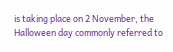is taking place on 2 November, the Halloween day commonly referred to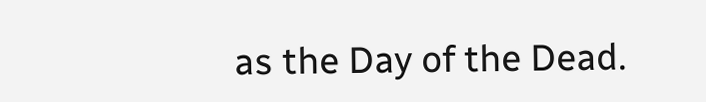as the Day of the Dead.